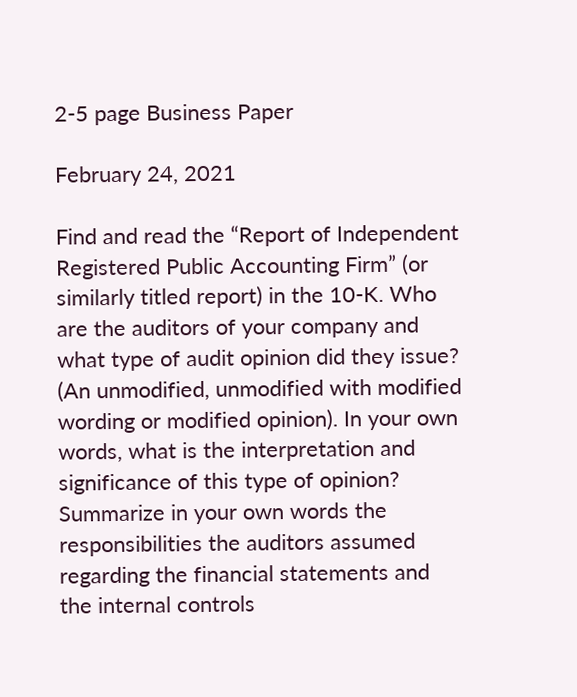2-5 page Business Paper

February 24, 2021

Find and read the “Report of Independent Registered Public Accounting Firm” (or similarly titled report) in the 10-K. Who are the auditors of your company and what type of audit opinion did they issue? (An unmodified, unmodified with modified wording or modified opinion). In your own words, what is the interpretation and significance of this type of opinion? Summarize in your own words the responsibilities the auditors assumed regarding the financial statements and the internal controls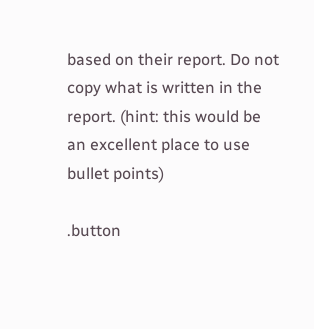based on their report. Do not copy what is written in the report. (hint: this would be an excellent place to use bullet points)

.button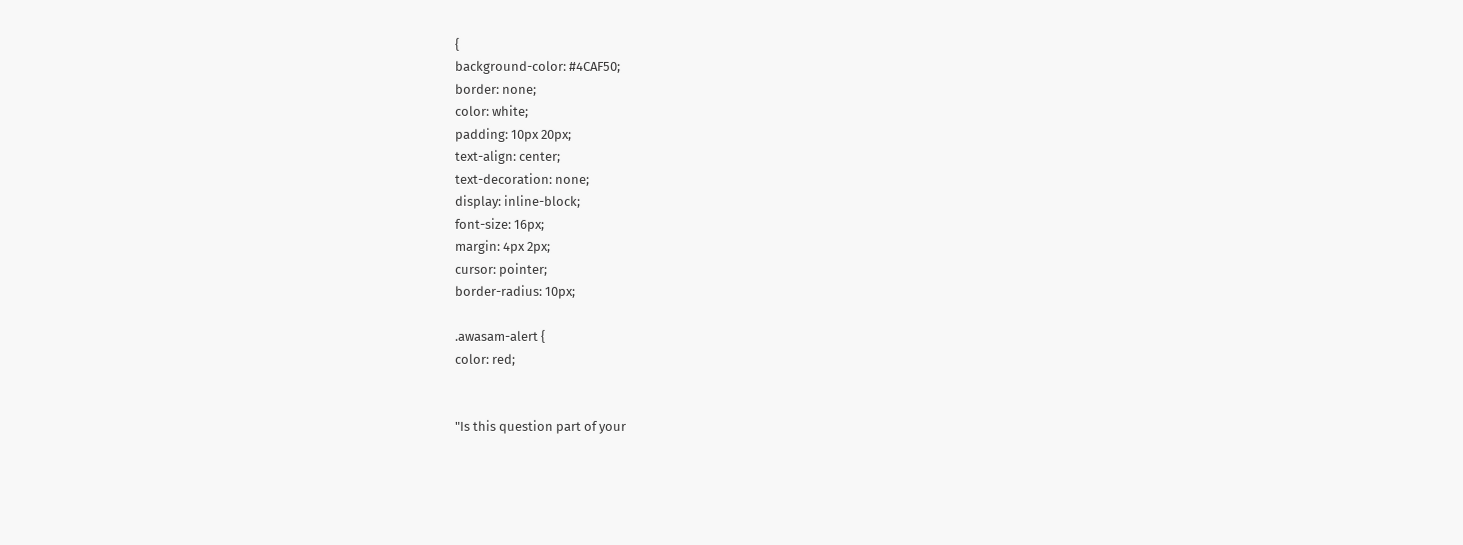{
background-color: #4CAF50;
border: none;
color: white;
padding: 10px 20px;
text-align: center;
text-decoration: none;
display: inline-block;
font-size: 16px;
margin: 4px 2px;
cursor: pointer;
border-radius: 10px;

.awasam-alert {
color: red;


"Is this question part of your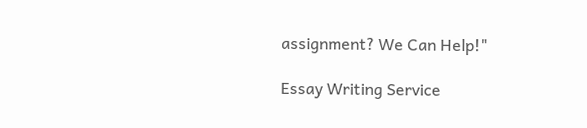assignment? We Can Help!"

Essay Writing Service